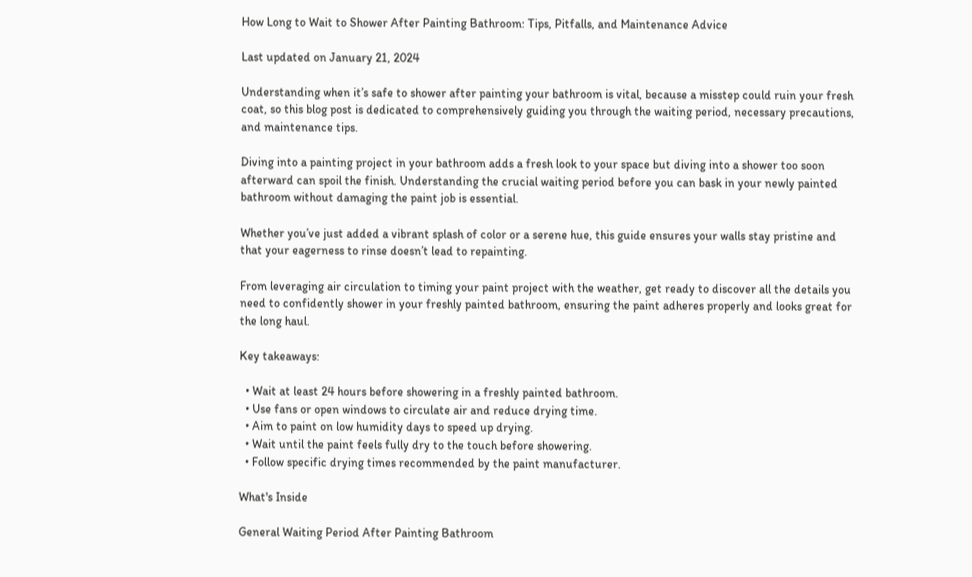How Long to Wait to Shower After Painting Bathroom: Tips, Pitfalls, and Maintenance Advice

Last updated on January 21, 2024

Understanding when it’s safe to shower after painting your bathroom is vital, because a misstep could ruin your fresh coat, so this blog post is dedicated to comprehensively guiding you through the waiting period, necessary precautions, and maintenance tips.

Diving into a painting project in your bathroom adds a fresh look to your space but diving into a shower too soon afterward can spoil the finish. Understanding the crucial waiting period before you can bask in your newly painted bathroom without damaging the paint job is essential.

Whether you’ve just added a vibrant splash of color or a serene hue, this guide ensures your walls stay pristine and that your eagerness to rinse doesn’t lead to repainting.

From leveraging air circulation to timing your paint project with the weather, get ready to discover all the details you need to confidently shower in your freshly painted bathroom, ensuring the paint adheres properly and looks great for the long haul.

Key takeaways:

  • Wait at least 24 hours before showering in a freshly painted bathroom.
  • Use fans or open windows to circulate air and reduce drying time.
  • Aim to paint on low humidity days to speed up drying.
  • Wait until the paint feels fully dry to the touch before showering.
  • Follow specific drying times recommended by the paint manufacturer.

What's Inside

General Waiting Period After Painting Bathroom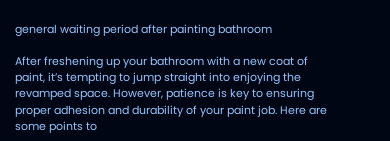general waiting period after painting bathroom

After freshening up your bathroom with a new coat of paint, it’s tempting to jump straight into enjoying the revamped space. However, patience is key to ensuring proper adhesion and durability of your paint job. Here are some points to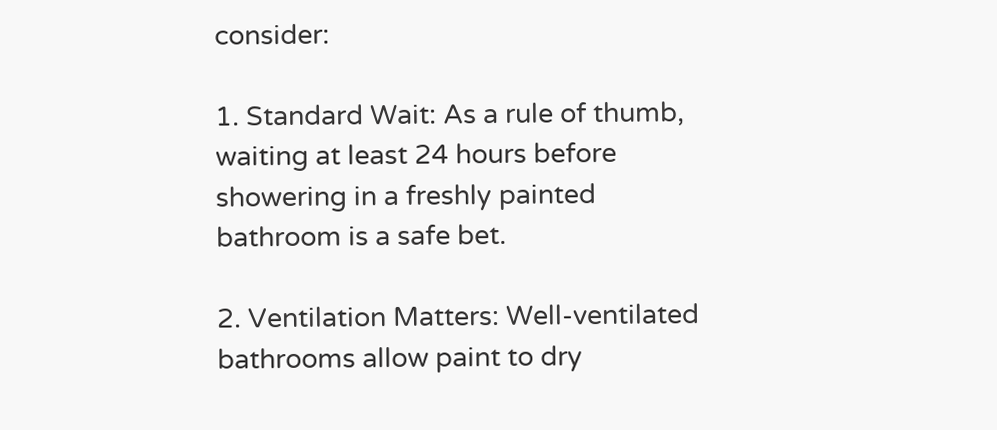consider:

1. Standard Wait: As a rule of thumb, waiting at least 24 hours before showering in a freshly painted bathroom is a safe bet.

2. Ventilation Matters: Well-ventilated bathrooms allow paint to dry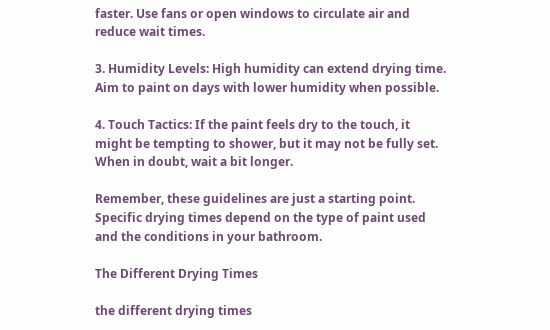faster. Use fans or open windows to circulate air and reduce wait times.

3. Humidity Levels: High humidity can extend drying time. Aim to paint on days with lower humidity when possible.

4. Touch Tactics: If the paint feels dry to the touch, it might be tempting to shower, but it may not be fully set. When in doubt, wait a bit longer.

Remember, these guidelines are just a starting point. Specific drying times depend on the type of paint used and the conditions in your bathroom.

The Different Drying Times

the different drying times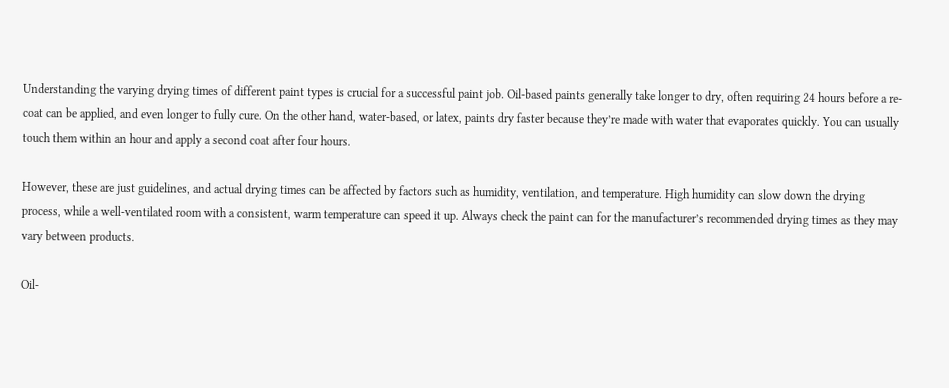Understanding the varying drying times of different paint types is crucial for a successful paint job. Oil-based paints generally take longer to dry, often requiring 24 hours before a re-coat can be applied, and even longer to fully cure. On the other hand, water-based, or latex, paints dry faster because they’re made with water that evaporates quickly. You can usually touch them within an hour and apply a second coat after four hours.

However, these are just guidelines, and actual drying times can be affected by factors such as humidity, ventilation, and temperature. High humidity can slow down the drying process, while a well-ventilated room with a consistent, warm temperature can speed it up. Always check the paint can for the manufacturer’s recommended drying times as they may vary between products.

Oil-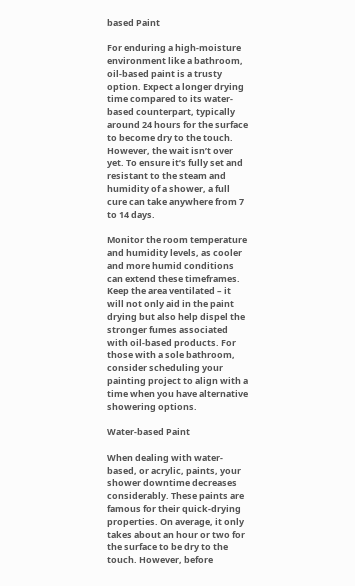based Paint

For enduring a high-moisture environment like a bathroom, oil-based paint is a trusty option. Expect a longer drying time compared to its water-based counterpart, typically around 24 hours for the surface to become dry to the touch. However, the wait isn’t over yet. To ensure it’s fully set and resistant to the steam and humidity of a shower, a full cure can take anywhere from 7 to 14 days.

Monitor the room temperature and humidity levels, as cooler and more humid conditions can extend these timeframes. Keep the area ventilated – it will not only aid in the paint drying but also help dispel the stronger fumes associated with oil-based products. For those with a sole bathroom, consider scheduling your painting project to align with a time when you have alternative showering options.

Water-based Paint

When dealing with water-based, or acrylic, paints, your shower downtime decreases considerably. These paints are famous for their quick-drying properties. On average, it only takes about an hour or two for the surface to be dry to the touch. However, before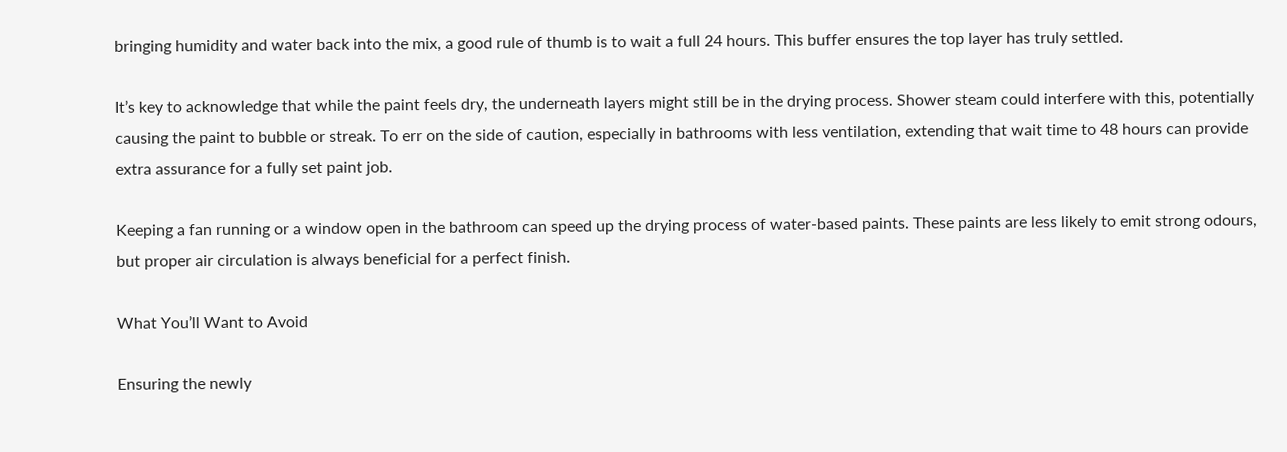bringing humidity and water back into the mix, a good rule of thumb is to wait a full 24 hours. This buffer ensures the top layer has truly settled.

It’s key to acknowledge that while the paint feels dry, the underneath layers might still be in the drying process. Shower steam could interfere with this, potentially causing the paint to bubble or streak. To err on the side of caution, especially in bathrooms with less ventilation, extending that wait time to 48 hours can provide extra assurance for a fully set paint job.

Keeping a fan running or a window open in the bathroom can speed up the drying process of water-based paints. These paints are less likely to emit strong odours, but proper air circulation is always beneficial for a perfect finish.

What You’ll Want to Avoid

Ensuring the newly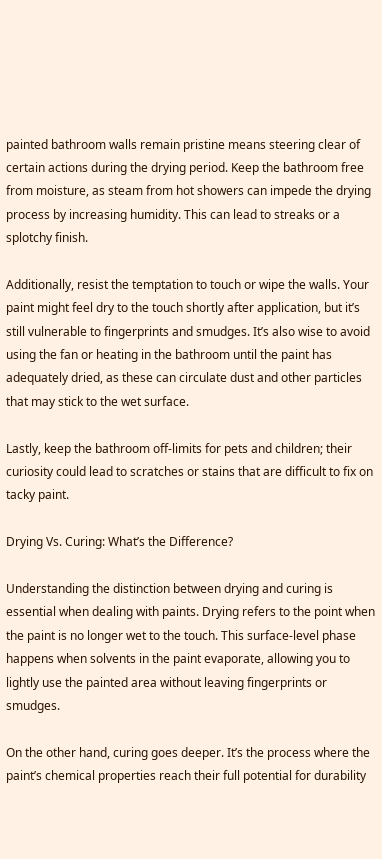painted bathroom walls remain pristine means steering clear of certain actions during the drying period. Keep the bathroom free from moisture, as steam from hot showers can impede the drying process by increasing humidity. This can lead to streaks or a splotchy finish.

Additionally, resist the temptation to touch or wipe the walls. Your paint might feel dry to the touch shortly after application, but it’s still vulnerable to fingerprints and smudges. It’s also wise to avoid using the fan or heating in the bathroom until the paint has adequately dried, as these can circulate dust and other particles that may stick to the wet surface.

Lastly, keep the bathroom off-limits for pets and children; their curiosity could lead to scratches or stains that are difficult to fix on tacky paint.

Drying Vs. Curing: What’s the Difference?

Understanding the distinction between drying and curing is essential when dealing with paints. Drying refers to the point when the paint is no longer wet to the touch. This surface-level phase happens when solvents in the paint evaporate, allowing you to lightly use the painted area without leaving fingerprints or smudges.

On the other hand, curing goes deeper. It’s the process where the paint’s chemical properties reach their full potential for durability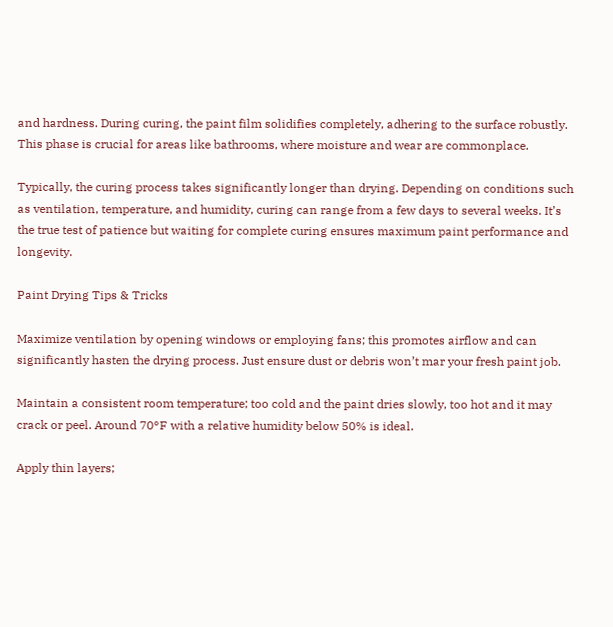and hardness. During curing, the paint film solidifies completely, adhering to the surface robustly. This phase is crucial for areas like bathrooms, where moisture and wear are commonplace.

Typically, the curing process takes significantly longer than drying. Depending on conditions such as ventilation, temperature, and humidity, curing can range from a few days to several weeks. It’s the true test of patience but waiting for complete curing ensures maximum paint performance and longevity.

Paint Drying Tips & Tricks

Maximize ventilation by opening windows or employing fans; this promotes airflow and can significantly hasten the drying process. Just ensure dust or debris won’t mar your fresh paint job.

Maintain a consistent room temperature; too cold and the paint dries slowly, too hot and it may crack or peel. Around 70°F with a relative humidity below 50% is ideal.

Apply thin layers;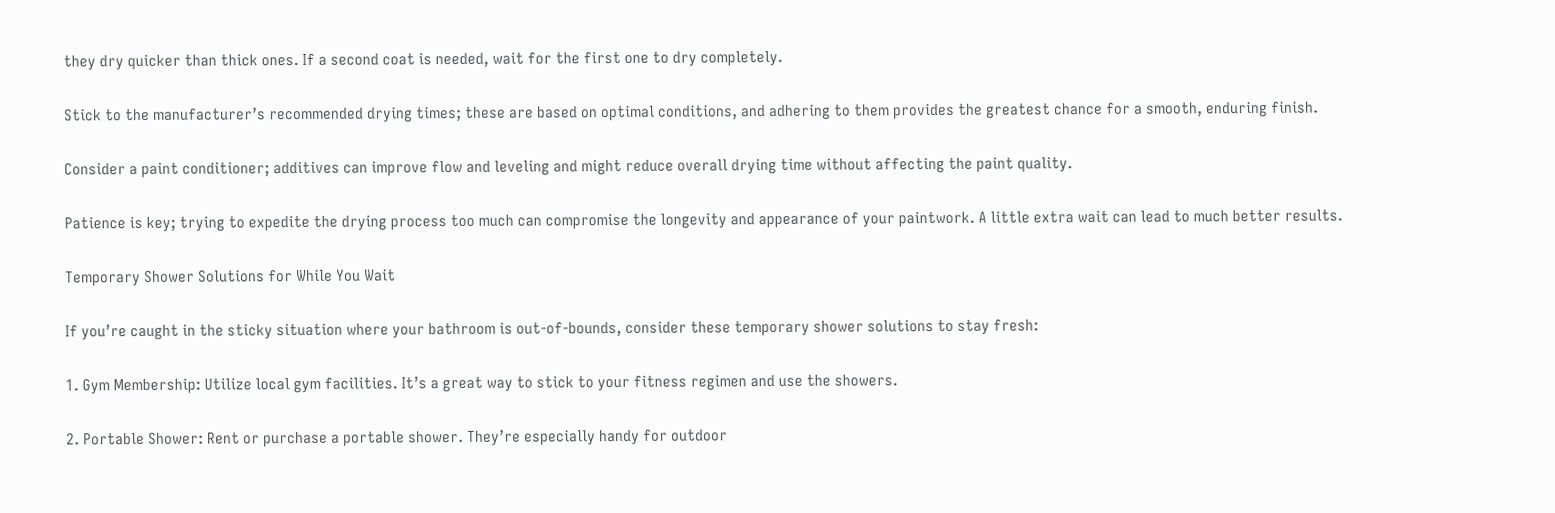they dry quicker than thick ones. If a second coat is needed, wait for the first one to dry completely.

Stick to the manufacturer’s recommended drying times; these are based on optimal conditions, and adhering to them provides the greatest chance for a smooth, enduring finish.

Consider a paint conditioner; additives can improve flow and leveling and might reduce overall drying time without affecting the paint quality.

Patience is key; trying to expedite the drying process too much can compromise the longevity and appearance of your paintwork. A little extra wait can lead to much better results.

Temporary Shower Solutions for While You Wait

If you’re caught in the sticky situation where your bathroom is out-of-bounds, consider these temporary shower solutions to stay fresh:

1. Gym Membership: Utilize local gym facilities. It’s a great way to stick to your fitness regimen and use the showers.

2. Portable Shower: Rent or purchase a portable shower. They’re especially handy for outdoor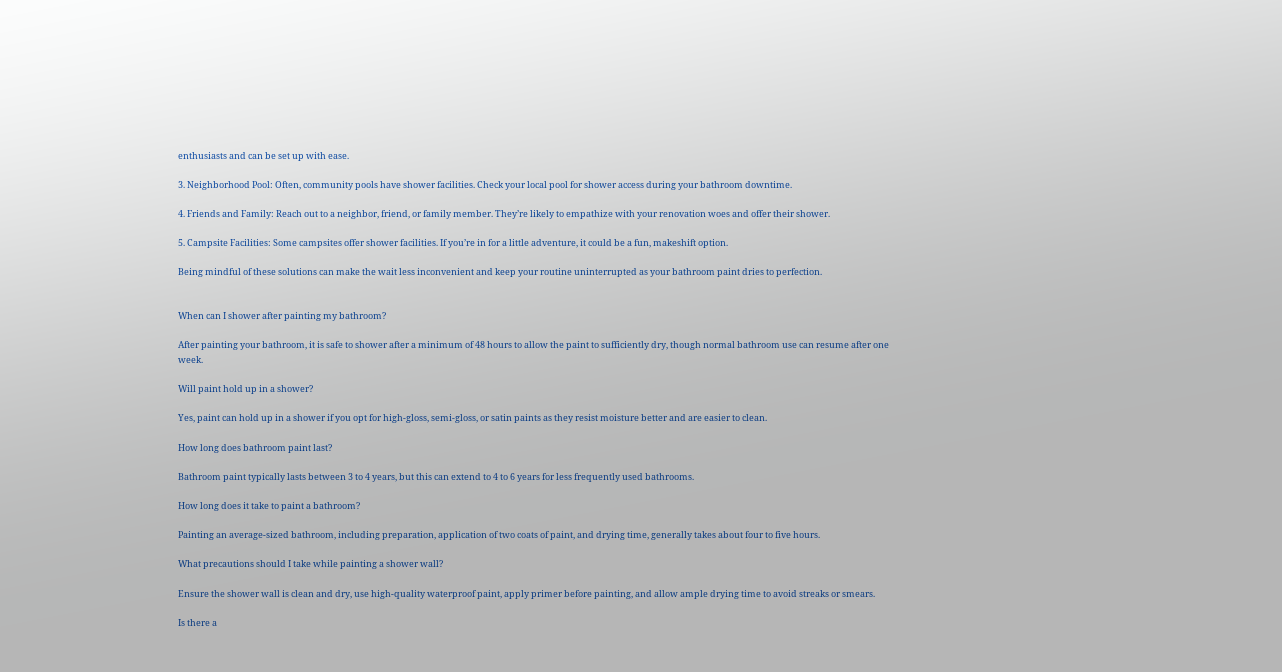enthusiasts and can be set up with ease.

3. Neighborhood Pool: Often, community pools have shower facilities. Check your local pool for shower access during your bathroom downtime.

4. Friends and Family: Reach out to a neighbor, friend, or family member. They’re likely to empathize with your renovation woes and offer their shower.

5. Campsite Facilities: Some campsites offer shower facilities. If you’re in for a little adventure, it could be a fun, makeshift option.

Being mindful of these solutions can make the wait less inconvenient and keep your routine uninterrupted as your bathroom paint dries to perfection.


When can I shower after painting my bathroom?

After painting your bathroom, it is safe to shower after a minimum of 48 hours to allow the paint to sufficiently dry, though normal bathroom use can resume after one week.

Will paint hold up in a shower?

Yes, paint can hold up in a shower if you opt for high-gloss, semi-gloss, or satin paints as they resist moisture better and are easier to clean.

How long does bathroom paint last?

Bathroom paint typically lasts between 3 to 4 years, but this can extend to 4 to 6 years for less frequently used bathrooms.

How long does it take to paint a bathroom?

Painting an average-sized bathroom, including preparation, application of two coats of paint, and drying time, generally takes about four to five hours.

What precautions should I take while painting a shower wall?

Ensure the shower wall is clean and dry, use high-quality waterproof paint, apply primer before painting, and allow ample drying time to avoid streaks or smears.

Is there a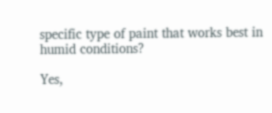specific type of paint that works best in humid conditions?

Yes,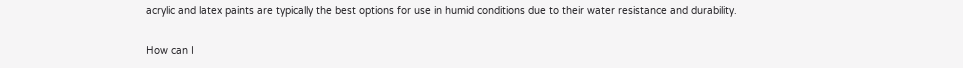acrylic and latex paints are typically the best options for use in humid conditions due to their water resistance and durability.

How can I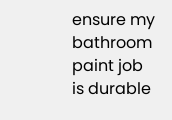ensure my bathroom paint job is durable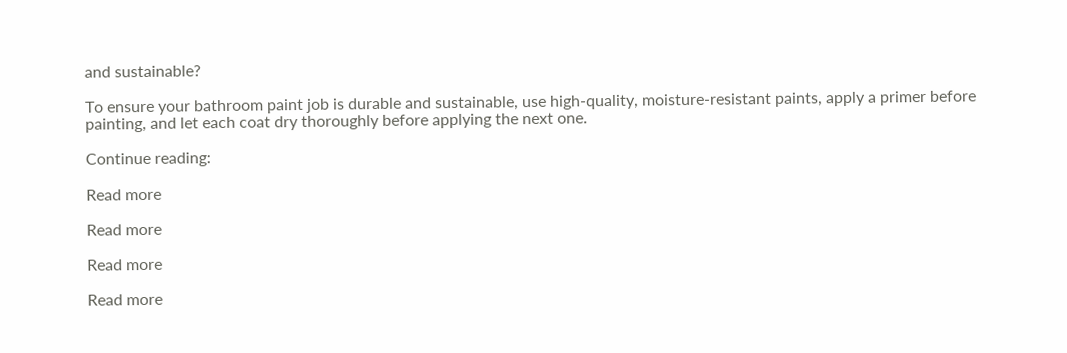and sustainable?

To ensure your bathroom paint job is durable and sustainable, use high-quality, moisture-resistant paints, apply a primer before painting, and let each coat dry thoroughly before applying the next one.

Continue reading:

Read more

Read more

Read more

Read more